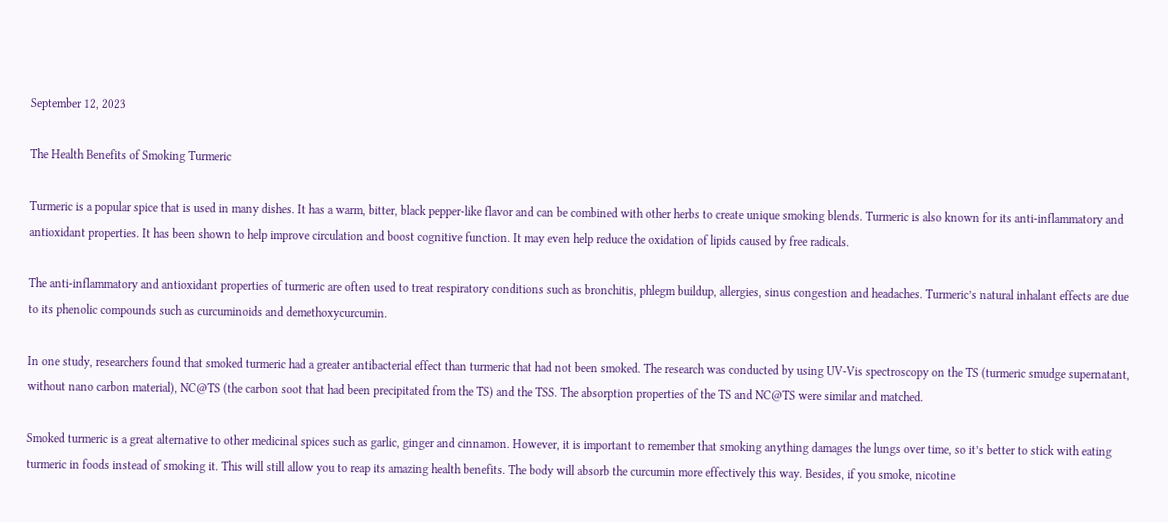September 12, 2023

The Health Benefits of Smoking Turmeric

Turmeric is a popular spice that is used in many dishes. It has a warm, bitter, black pepper-like flavor and can be combined with other herbs to create unique smoking blends. Turmeric is also known for its anti-inflammatory and antioxidant properties. It has been shown to help improve circulation and boost cognitive function. It may even help reduce the oxidation of lipids caused by free radicals.

The anti-inflammatory and antioxidant properties of turmeric are often used to treat respiratory conditions such as bronchitis, phlegm buildup, allergies, sinus congestion and headaches. Turmeric’s natural inhalant effects are due to its phenolic compounds such as curcuminoids and demethoxycurcumin.

In one study, researchers found that smoked turmeric had a greater antibacterial effect than turmeric that had not been smoked. The research was conducted by using UV-Vis spectroscopy on the TS (turmeric smudge supernatant, without nano carbon material), NC@TS (the carbon soot that had been precipitated from the TS) and the TSS. The absorption properties of the TS and NC@TS were similar and matched.

Smoked turmeric is a great alternative to other medicinal spices such as garlic, ginger and cinnamon. However, it is important to remember that smoking anything damages the lungs over time, so it’s better to stick with eating turmeric in foods instead of smoking it. This will still allow you to reap its amazing health benefits. The body will absorb the curcumin more effectively this way. Besides, if you smoke, nicotine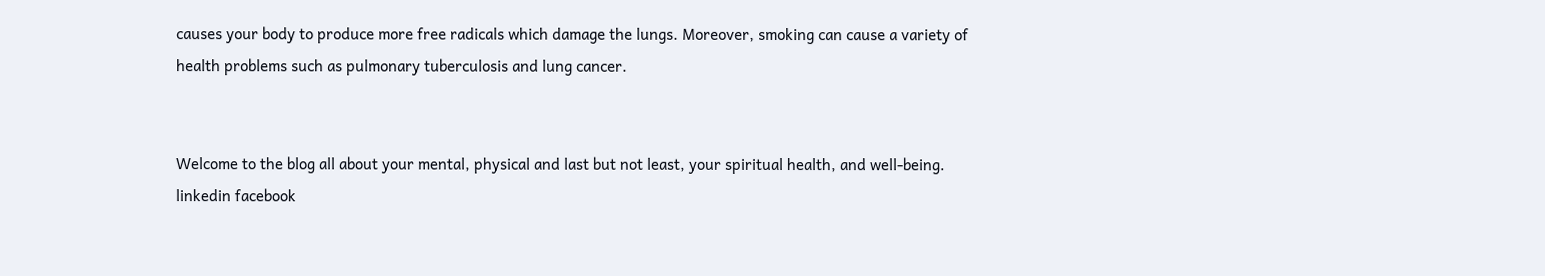causes your body to produce more free radicals which damage the lungs. Moreover, smoking can cause a variety of health problems such as pulmonary tuberculosis and lung cancer.


Welcome to the blog all about your mental, physical and last but not least, your spiritual health, and well-being.
linkedin facebook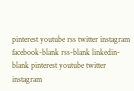pinterest youtube rss twitter instagram facebook-blank rss-blank linkedin-blank pinterest youtube twitter instagram